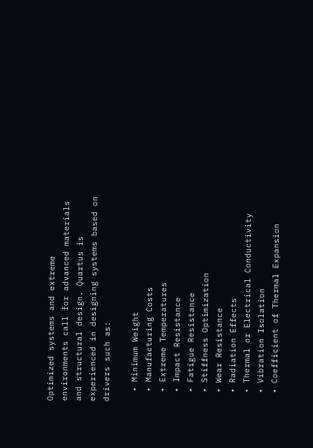Optimized systems and extreme environments call for advanced materials and structural design. Quartus is experienced in designing systems based on drivers such as:

  • Minimum Weight
  • Manufacturing Costs
  • Extreme Temperatures
  • Impact Resistance
  • Fatigue Resistance
  • Stiffness Optimization
  • Wear Resistance
  • Radiation Effects
  • Thermal or Electrical Conductivity
  • Vibration Isolation
  • Coefficient of Thermal Expansion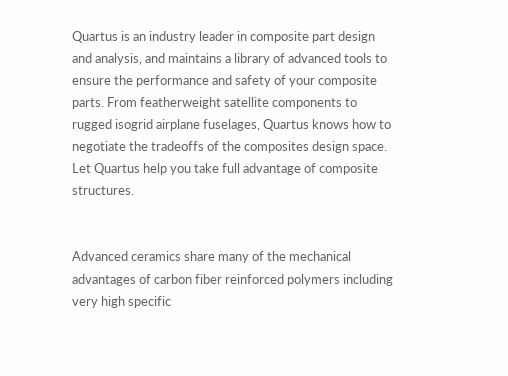Quartus is an industry leader in composite part design and analysis, and maintains a library of advanced tools to ensure the performance and safety of your composite parts. From featherweight satellite components to rugged isogrid airplane fuselages, Quartus knows how to negotiate the tradeoffs of the composites design space. Let Quartus help you take full advantage of composite structures.


Advanced ceramics share many of the mechanical advantages of carbon fiber reinforced polymers including very high specific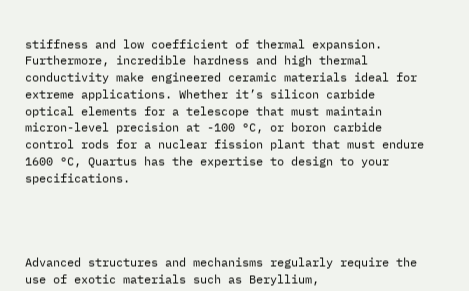stiffness and low coefficient of thermal expansion. Furthermore, incredible hardness and high thermal conductivity make engineered ceramic materials ideal for extreme applications. Whether it’s silicon carbide optical elements for a telescope that must maintain micron-level precision at -100 °C, or boron carbide control rods for a nuclear fission plant that must endure 1600 °C, Quartus has the expertise to design to your specifications.




Advanced structures and mechanisms regularly require the use of exotic materials such as Beryllium,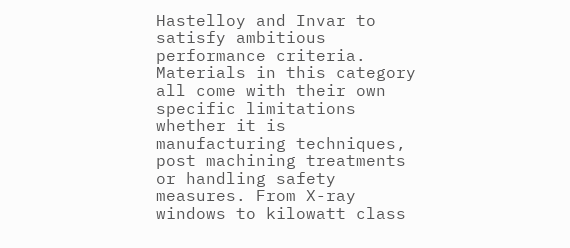Hastelloy and Invar to satisfy ambitious performance criteria. Materials in this category all come with their own specific limitations whether it is manufacturing techniques, post machining treatments or handling safety measures. From X-ray windows to kilowatt class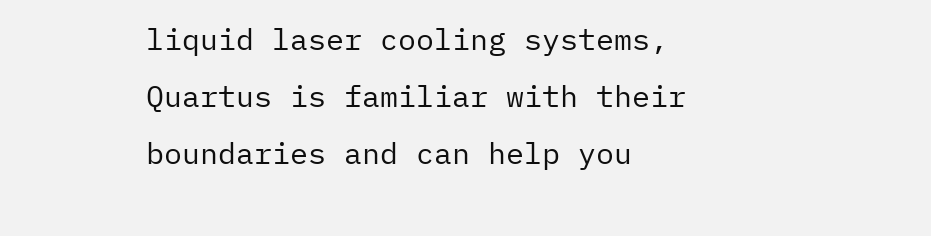liquid laser cooling systems, Quartus is familiar with their boundaries and can help you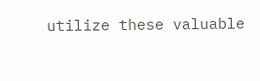utilize these valuable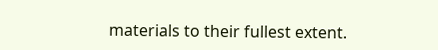materials to their fullest extent.